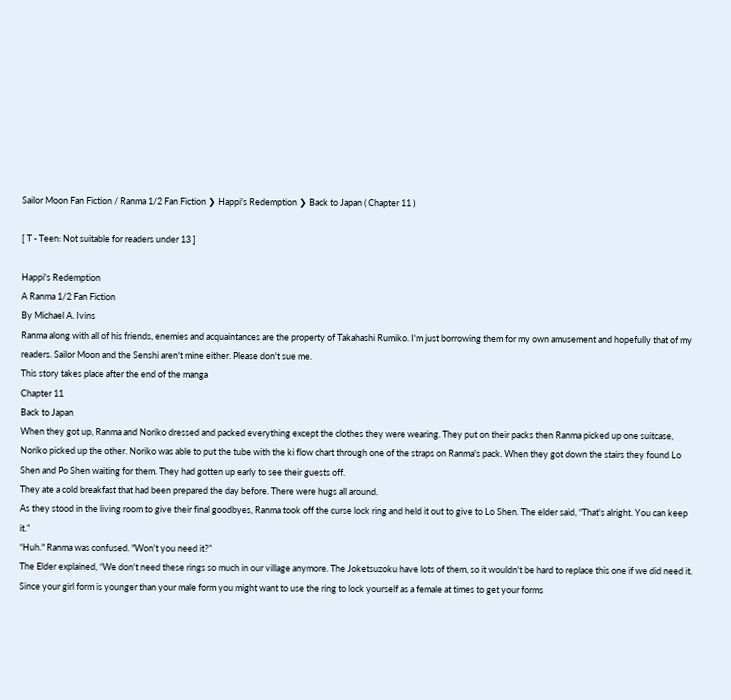Sailor Moon Fan Fiction / Ranma 1/2 Fan Fiction ❯ Happi's Redemption ❯ Back to Japan ( Chapter 11 )

[ T - Teen: Not suitable for readers under 13 ]

Happi's Redemption
A Ranma 1/2 Fan Fiction
By Michael A. Ivins
Ranma along with all of his friends, enemies and acquaintances are the property of Takahashi Rumiko. I'm just borrowing them for my own amusement and hopefully that of my readers. Sailor Moon and the Senshi aren't mine either. Please don't sue me.
This story takes place after the end of the manga
Chapter 11
Back to Japan
When they got up, Ranma and Noriko dressed and packed everything except the clothes they were wearing. They put on their packs then Ranma picked up one suitcase, Noriko picked up the other. Noriko was able to put the tube with the ki flow chart through one of the straps on Ranma's pack. When they got down the stairs they found Lo Shen and Po Shen waiting for them. They had gotten up early to see their guests off.
They ate a cold breakfast that had been prepared the day before. There were hugs all around.
As they stood in the living room to give their final goodbyes, Ranma took off the curse lock ring and held it out to give to Lo Shen. The elder said, “That's alright. You can keep it.”
“Huh." Ranma was confused. "Won't you need it?”
The Elder explained, “We don't need these rings so much in our village anymore. The Joketsuzoku have lots of them, so it wouldn't be hard to replace this one if we did need it. Since your girl form is younger than your male form you might want to use the ring to lock yourself as a female at times to get your forms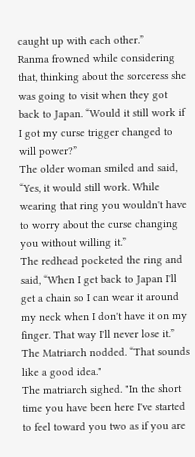caught up with each other.”
Ranma frowned while considering that, thinking about the sorceress she was going to visit when they got back to Japan. “Would it still work if I got my curse trigger changed to will power?”
The older woman smiled and said, “Yes, it would still work. While wearing that ring you wouldn't have to worry about the curse changing you without willing it.”
The redhead pocketed the ring and said, “When I get back to Japan I'll get a chain so I can wear it around my neck when I don't have it on my finger. That way I'll never lose it.”
The Matriarch nodded. “That sounds like a good idea."
The matriarch sighed. "In the short time you have been here I've started to feel toward you two as if you are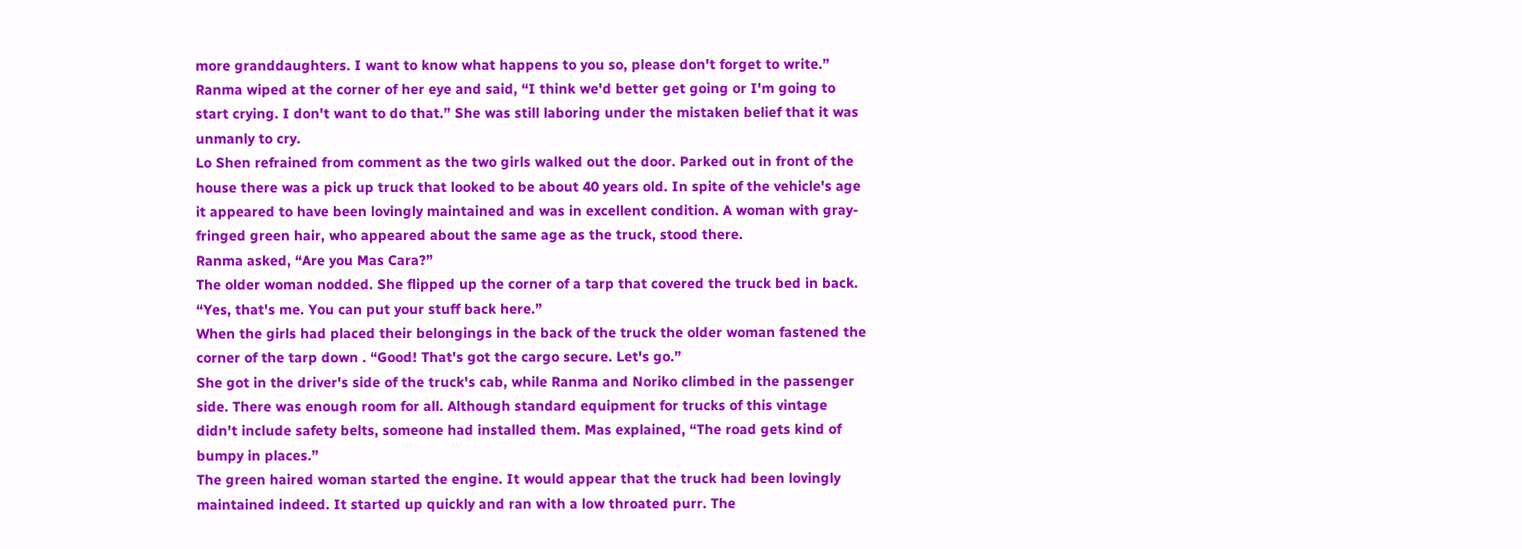more granddaughters. I want to know what happens to you so, please don't forget to write.”
Ranma wiped at the corner of her eye and said, “I think we'd better get going or I'm going to start crying. I don't want to do that.” She was still laboring under the mistaken belief that it was unmanly to cry.
Lo Shen refrained from comment as the two girls walked out the door. Parked out in front of the house there was a pick up truck that looked to be about 40 years old. In spite of the vehicle's age it appeared to have been lovingly maintained and was in excellent condition. A woman with gray-fringed green hair, who appeared about the same age as the truck, stood there.
Ranma asked, “Are you Mas Cara?”
The older woman nodded. She flipped up the corner of a tarp that covered the truck bed in back. “Yes, that's me. You can put your stuff back here.”
When the girls had placed their belongings in the back of the truck the older woman fastened the corner of the tarp down . “Good! That's got the cargo secure. Let's go.”
She got in the driver's side of the truck's cab, while Ranma and Noriko climbed in the passenger side. There was enough room for all. Although standard equipment for trucks of this vintage didn't include safety belts, someone had installed them. Mas explained, “The road gets kind of bumpy in places.”
The green haired woman started the engine. It would appear that the truck had been lovingly maintained indeed. It started up quickly and ran with a low throated purr. The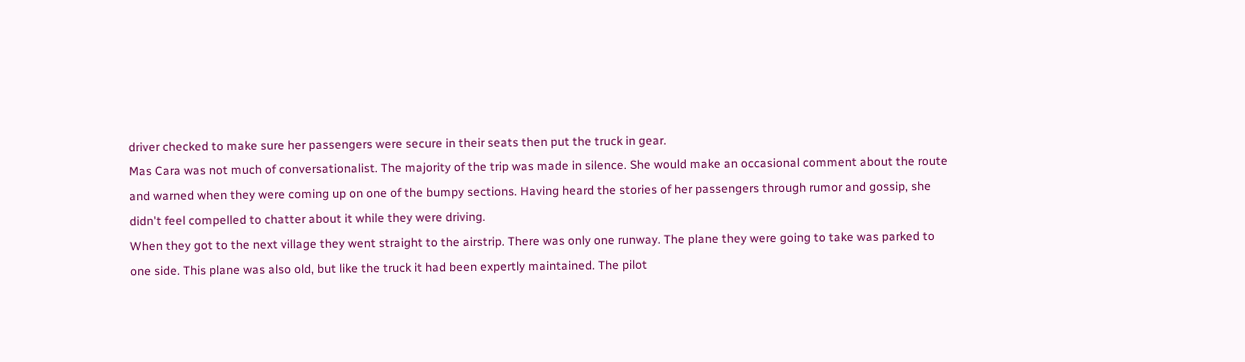driver checked to make sure her passengers were secure in their seats then put the truck in gear.
Mas Cara was not much of conversationalist. The majority of the trip was made in silence. She would make an occasional comment about the route and warned when they were coming up on one of the bumpy sections. Having heard the stories of her passengers through rumor and gossip, she didn't feel compelled to chatter about it while they were driving.
When they got to the next village they went straight to the airstrip. There was only one runway. The plane they were going to take was parked to one side. This plane was also old, but like the truck it had been expertly maintained. The pilot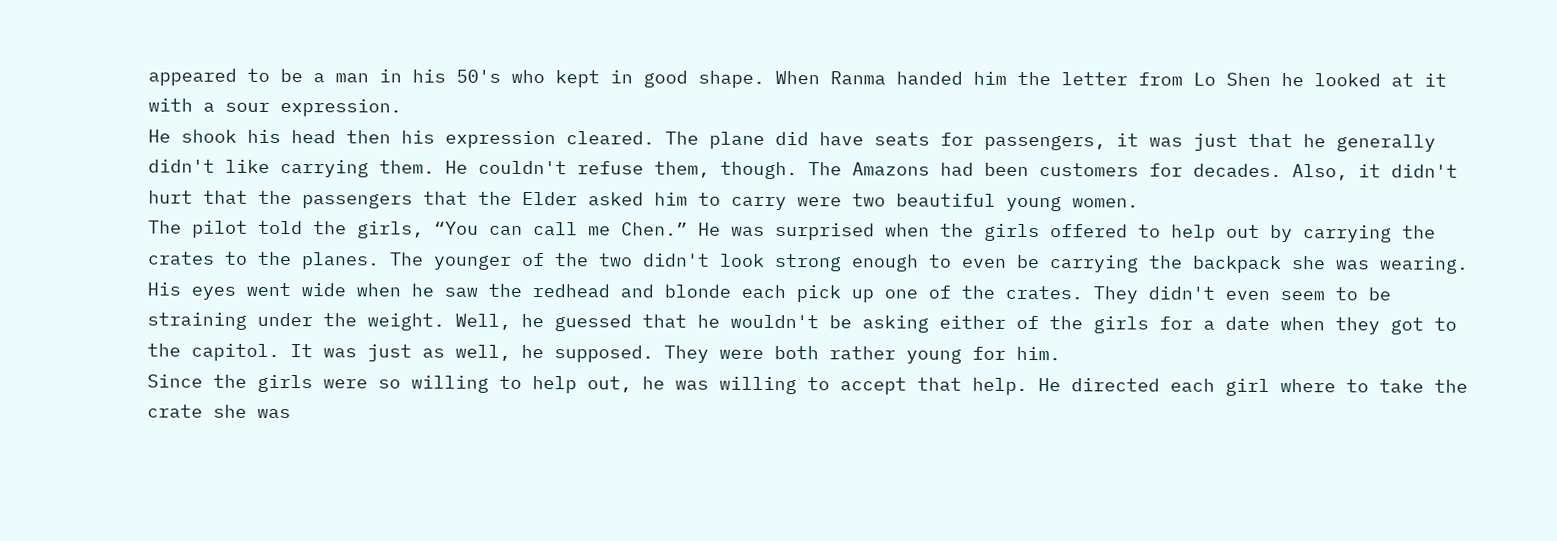appeared to be a man in his 50's who kept in good shape. When Ranma handed him the letter from Lo Shen he looked at it with a sour expression.
He shook his head then his expression cleared. The plane did have seats for passengers, it was just that he generally didn't like carrying them. He couldn't refuse them, though. The Amazons had been customers for decades. Also, it didn't hurt that the passengers that the Elder asked him to carry were two beautiful young women.
The pilot told the girls, “You can call me Chen.” He was surprised when the girls offered to help out by carrying the crates to the planes. The younger of the two didn't look strong enough to even be carrying the backpack she was wearing.
His eyes went wide when he saw the redhead and blonde each pick up one of the crates. They didn't even seem to be straining under the weight. Well, he guessed that he wouldn't be asking either of the girls for a date when they got to the capitol. It was just as well, he supposed. They were both rather young for him.
Since the girls were so willing to help out, he was willing to accept that help. He directed each girl where to take the crate she was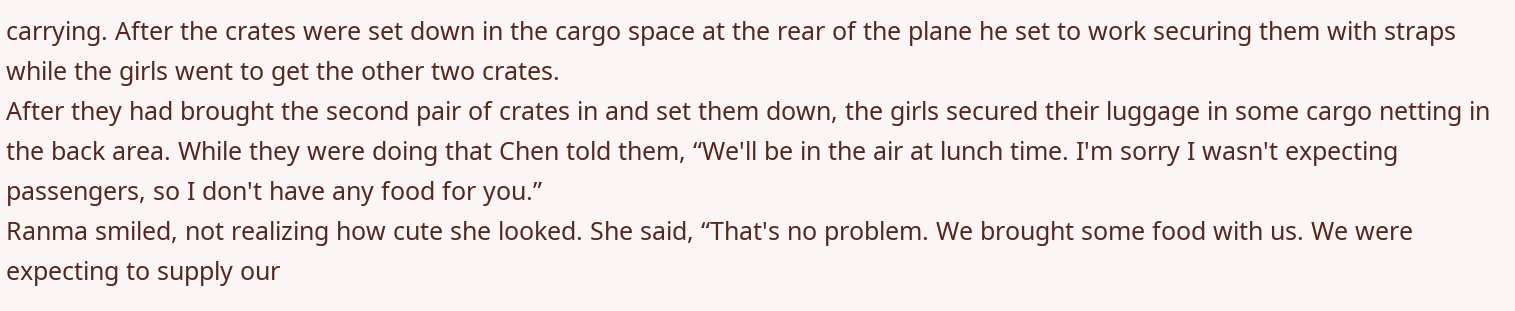carrying. After the crates were set down in the cargo space at the rear of the plane he set to work securing them with straps while the girls went to get the other two crates.
After they had brought the second pair of crates in and set them down, the girls secured their luggage in some cargo netting in the back area. While they were doing that Chen told them, “We'll be in the air at lunch time. I'm sorry I wasn't expecting passengers, so I don't have any food for you.”
Ranma smiled, not realizing how cute she looked. She said, “That's no problem. We brought some food with us. We were expecting to supply our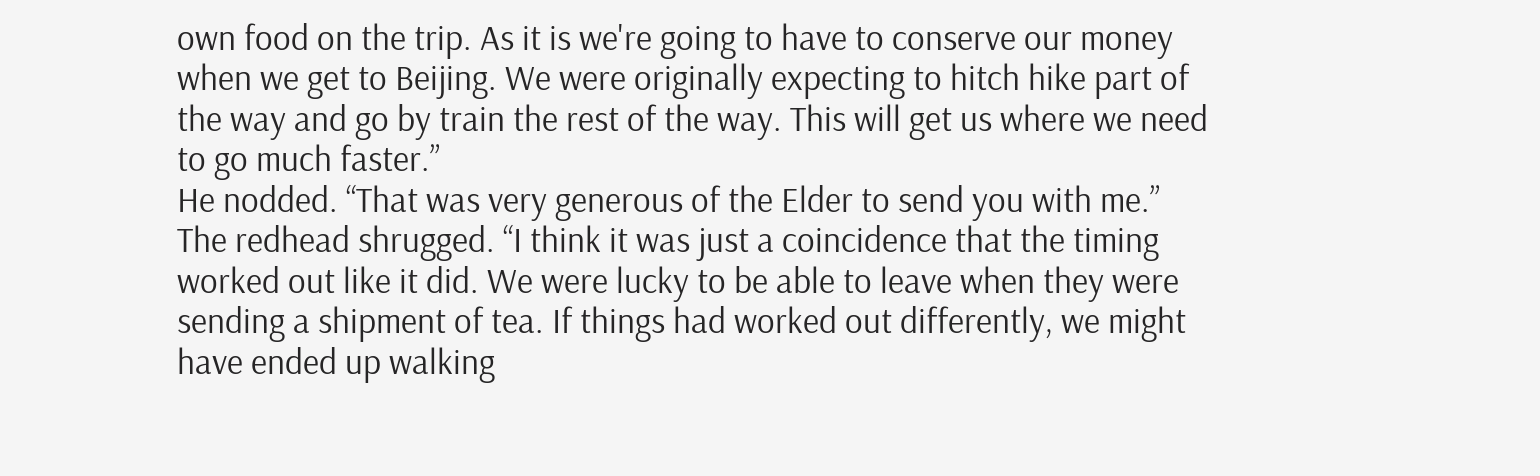own food on the trip. As it is we're going to have to conserve our money when we get to Beijing. We were originally expecting to hitch hike part of the way and go by train the rest of the way. This will get us where we need to go much faster.”
He nodded. “That was very generous of the Elder to send you with me.”
The redhead shrugged. “I think it was just a coincidence that the timing worked out like it did. We were lucky to be able to leave when they were sending a shipment of tea. If things had worked out differently, we might have ended up walking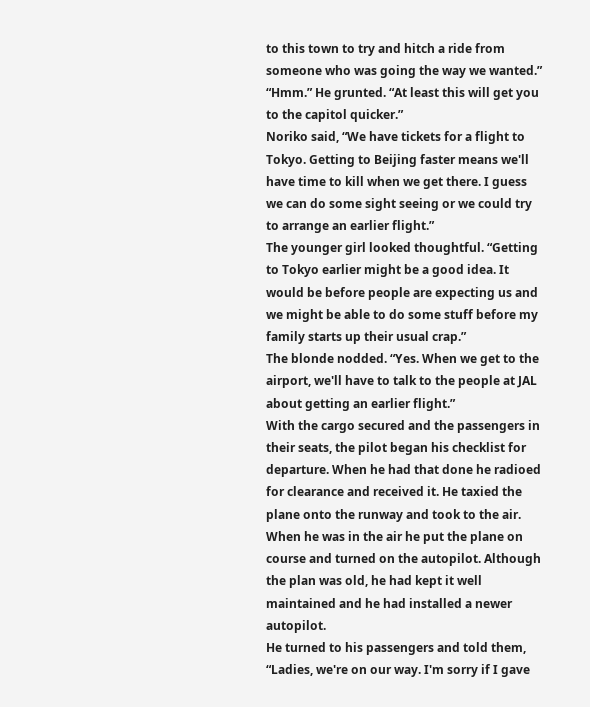to this town to try and hitch a ride from someone who was going the way we wanted.”
“Hmm.” He grunted. “At least this will get you to the capitol quicker.”
Noriko said, “We have tickets for a flight to Tokyo. Getting to Beijing faster means we'll have time to kill when we get there. I guess we can do some sight seeing or we could try to arrange an earlier flight.”
The younger girl looked thoughtful. “Getting to Tokyo earlier might be a good idea. It would be before people are expecting us and we might be able to do some stuff before my family starts up their usual crap.”
The blonde nodded. “Yes. When we get to the airport, we'll have to talk to the people at JAL about getting an earlier flight.”
With the cargo secured and the passengers in their seats, the pilot began his checklist for departure. When he had that done he radioed for clearance and received it. He taxied the plane onto the runway and took to the air. When he was in the air he put the plane on course and turned on the autopilot. Although the plan was old, he had kept it well maintained and he had installed a newer autopilot.
He turned to his passengers and told them, “Ladies, we're on our way. I'm sorry if I gave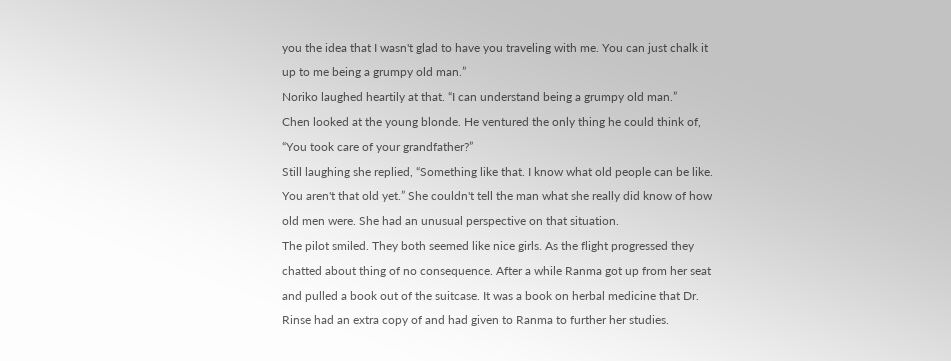you the idea that I wasn't glad to have you traveling with me. You can just chalk it up to me being a grumpy old man.”
Noriko laughed heartily at that. “I can understand being a grumpy old man.”
Chen looked at the young blonde. He ventured the only thing he could think of, “You took care of your grandfather?”
Still laughing she replied, “Something like that. I know what old people can be like. You aren't that old yet.” She couldn't tell the man what she really did know of how old men were. She had an unusual perspective on that situation.
The pilot smiled. They both seemed like nice girls. As the flight progressed they chatted about thing of no consequence. After a while Ranma got up from her seat and pulled a book out of the suitcase. It was a book on herbal medicine that Dr. Rinse had an extra copy of and had given to Ranma to further her studies.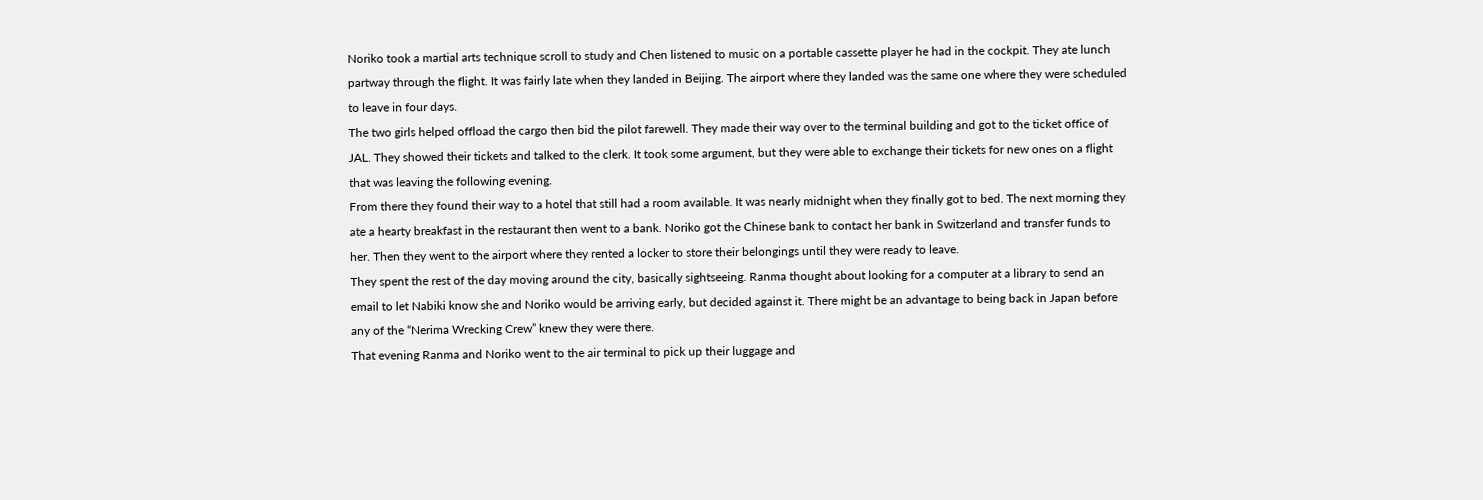Noriko took a martial arts technique scroll to study and Chen listened to music on a portable cassette player he had in the cockpit. They ate lunch partway through the flight. It was fairly late when they landed in Beijing. The airport where they landed was the same one where they were scheduled to leave in four days.
The two girls helped offload the cargo then bid the pilot farewell. They made their way over to the terminal building and got to the ticket office of JAL. They showed their tickets and talked to the clerk. It took some argument, but they were able to exchange their tickets for new ones on a flight that was leaving the following evening.
From there they found their way to a hotel that still had a room available. It was nearly midnight when they finally got to bed. The next morning they ate a hearty breakfast in the restaurant then went to a bank. Noriko got the Chinese bank to contact her bank in Switzerland and transfer funds to her. Then they went to the airport where they rented a locker to store their belongings until they were ready to leave.
They spent the rest of the day moving around the city, basically sightseeing. Ranma thought about looking for a computer at a library to send an email to let Nabiki know she and Noriko would be arriving early, but decided against it. There might be an advantage to being back in Japan before any of the “Nerima Wrecking Crew” knew they were there.
That evening Ranma and Noriko went to the air terminal to pick up their luggage and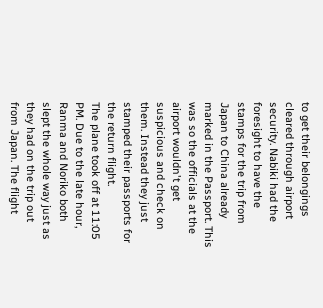to get their belongings cleared through airport security. Nabiki had the foresight to have the stamps for the trip from Japan to China already marked in the Passport. This was so the officials at the airport wouldn't get suspicious and check on them. Instead they just stamped their passports for the return flight.
The plane took off at 11:05 PM. Due to the late hour, Ranma and Noriko both slept the whole way just as they had on the trip out from Japan. The flight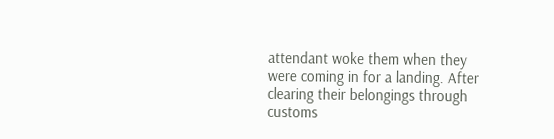attendant woke them when they were coming in for a landing. After clearing their belongings through customs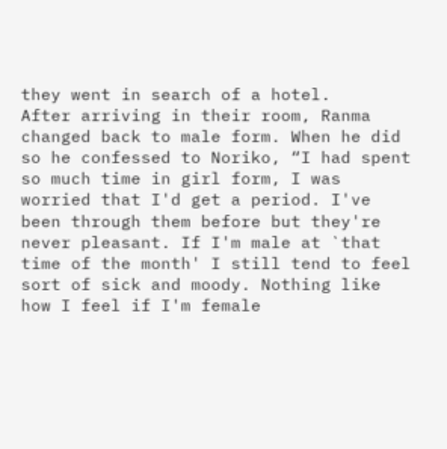they went in search of a hotel.
After arriving in their room, Ranma changed back to male form. When he did so he confessed to Noriko, “I had spent so much time in girl form, I was worried that I'd get a period. I've been through them before but they're never pleasant. If I'm male at `that time of the month' I still tend to feel sort of sick and moody. Nothing like how I feel if I'm female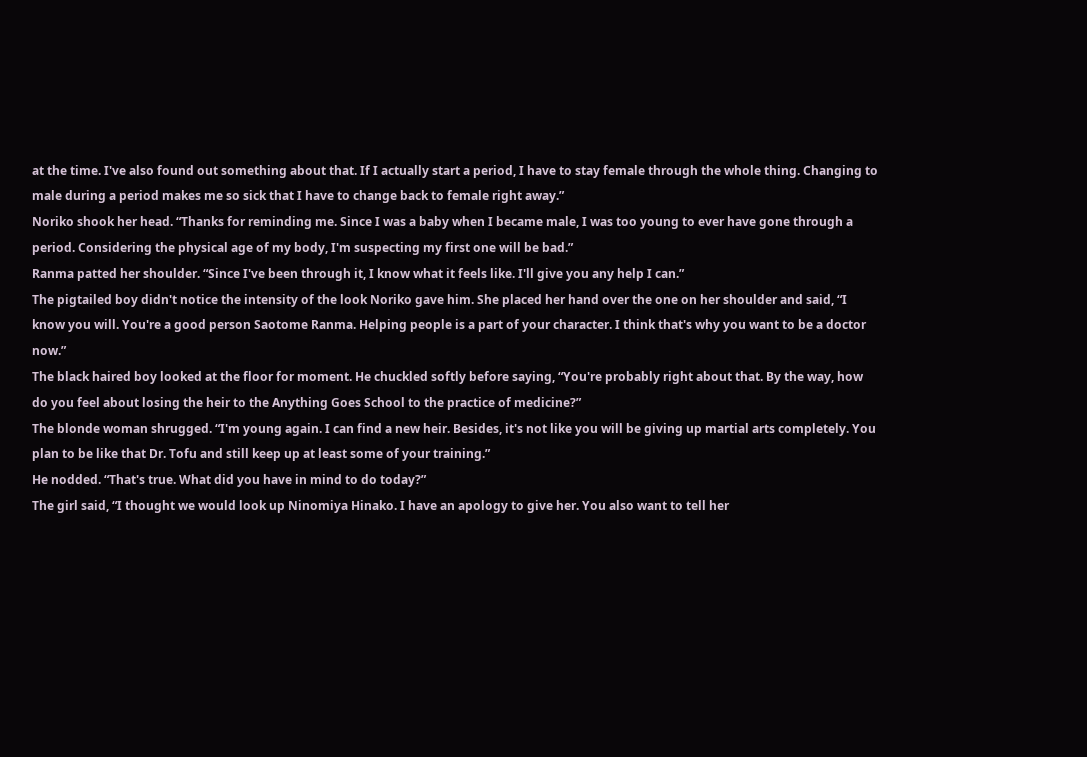at the time. I've also found out something about that. If I actually start a period, I have to stay female through the whole thing. Changing to male during a period makes me so sick that I have to change back to female right away.”
Noriko shook her head. “Thanks for reminding me. Since I was a baby when I became male, I was too young to ever have gone through a period. Considering the physical age of my body, I'm suspecting my first one will be bad.”
Ranma patted her shoulder. “Since I've been through it, I know what it feels like. I'll give you any help I can.”
The pigtailed boy didn't notice the intensity of the look Noriko gave him. She placed her hand over the one on her shoulder and said, “I know you will. You're a good person Saotome Ranma. Helping people is a part of your character. I think that's why you want to be a doctor now.”
The black haired boy looked at the floor for moment. He chuckled softly before saying, “You're probably right about that. By the way, how do you feel about losing the heir to the Anything Goes School to the practice of medicine?”
The blonde woman shrugged. “I'm young again. I can find a new heir. Besides, it's not like you will be giving up martial arts completely. You plan to be like that Dr. Tofu and still keep up at least some of your training.”
He nodded. “That's true. What did you have in mind to do today?”
The girl said, “I thought we would look up Ninomiya Hinako. I have an apology to give her. You also want to tell her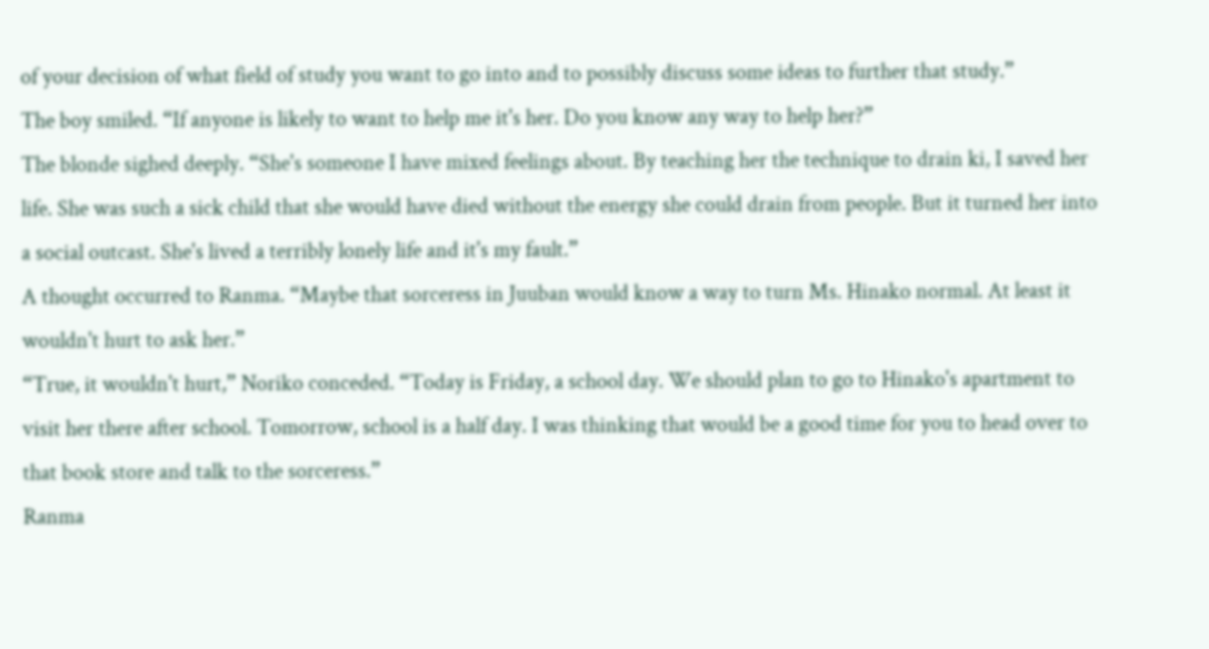of your decision of what field of study you want to go into and to possibly discuss some ideas to further that study.”
The boy smiled. “If anyone is likely to want to help me it's her. Do you know any way to help her?”
The blonde sighed deeply. “She's someone I have mixed feelings about. By teaching her the technique to drain ki, I saved her life. She was such a sick child that she would have died without the energy she could drain from people. But it turned her into a social outcast. She's lived a terribly lonely life and it's my fault.”
A thought occurred to Ranma. “Maybe that sorceress in Juuban would know a way to turn Ms. Hinako normal. At least it wouldn't hurt to ask her.”
“True, it wouldn't hurt,” Noriko conceded. “Today is Friday, a school day. We should plan to go to Hinako's apartment to visit her there after school. Tomorrow, school is a half day. I was thinking that would be a good time for you to head over to that book store and talk to the sorceress.”
Ranma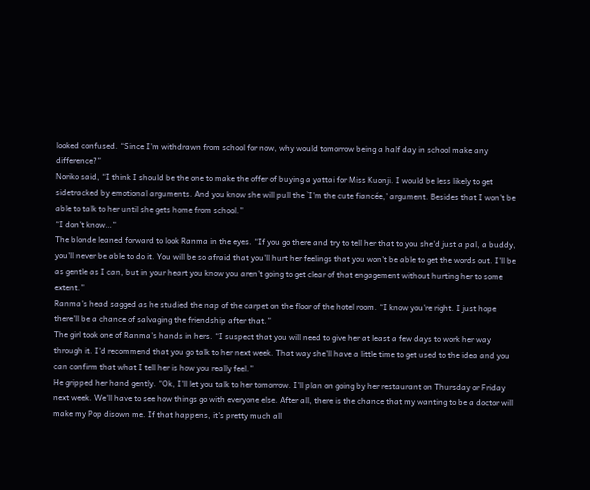looked confused. “Since I'm withdrawn from school for now, why would tomorrow being a half day in school make any difference?”
Noriko said, “I think I should be the one to make the offer of buying a yattai for Miss Kuonji. I would be less likely to get sidetracked by emotional arguments. And you know she will pull the `I'm the cute fiancée,' argument. Besides that I won't be able to talk to her until she gets home from school.”
“I don't know…”
The blonde leaned forward to look Ranma in the eyes. “If you go there and try to tell her that to you she'd just a pal, a buddy, you'll never be able to do it. You will be so afraid that you'll hurt her feelings that you won't be able to get the words out. I'll be as gentle as I can, but in your heart you know you aren't going to get clear of that engagement without hurting her to some extent.”
Ranma's head sagged as he studied the nap of the carpet on the floor of the hotel room. “I know you're right. I just hope there'll be a chance of salvaging the friendship after that.”
The girl took one of Ranma's hands in hers. “I suspect that you will need to give her at least a few days to work her way through it. I'd recommend that you go talk to her next week. That way she'll have a little time to get used to the idea and you can confirm that what I tell her is how you really feel.”
He gripped her hand gently. “Ok, I'll let you talk to her tomorrow. I'll plan on going by her restaurant on Thursday or Friday next week. We'll have to see how things go with everyone else. After all, there is the chance that my wanting to be a doctor will make my Pop disown me. If that happens, it's pretty much all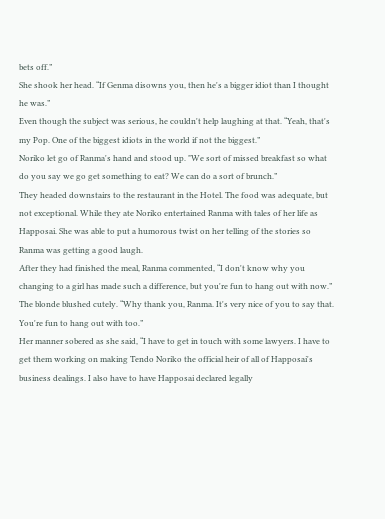bets off.”
She shook her head. “If Genma disowns you, then he's a bigger idiot than I thought he was.”
Even though the subject was serious, he couldn't help laughing at that. “Yeah, that's my Pop. One of the biggest idiots in the world if not the biggest.”
Noriko let go of Ranma's hand and stood up. "We sort of missed breakfast so what do you say we go get something to eat? We can do a sort of brunch.”
They headed downstairs to the restaurant in the Hotel. The food was adequate, but not exceptional. While they ate Noriko entertained Ranma with tales of her life as Happosai. She was able to put a humorous twist on her telling of the stories so Ranma was getting a good laugh.
After they had finished the meal, Ranma commented, “I don't know why you changing to a girl has made such a difference, but you're fun to hang out with now.”
The blonde blushed cutely. “Why thank you, Ranma. It's very nice of you to say that. You're fun to hang out with too.”
Her manner sobered as she said, “I have to get in touch with some lawyers. I have to get them working on making Tendo Noriko the official heir of all of Happosai's business dealings. I also have to have Happosai declared legally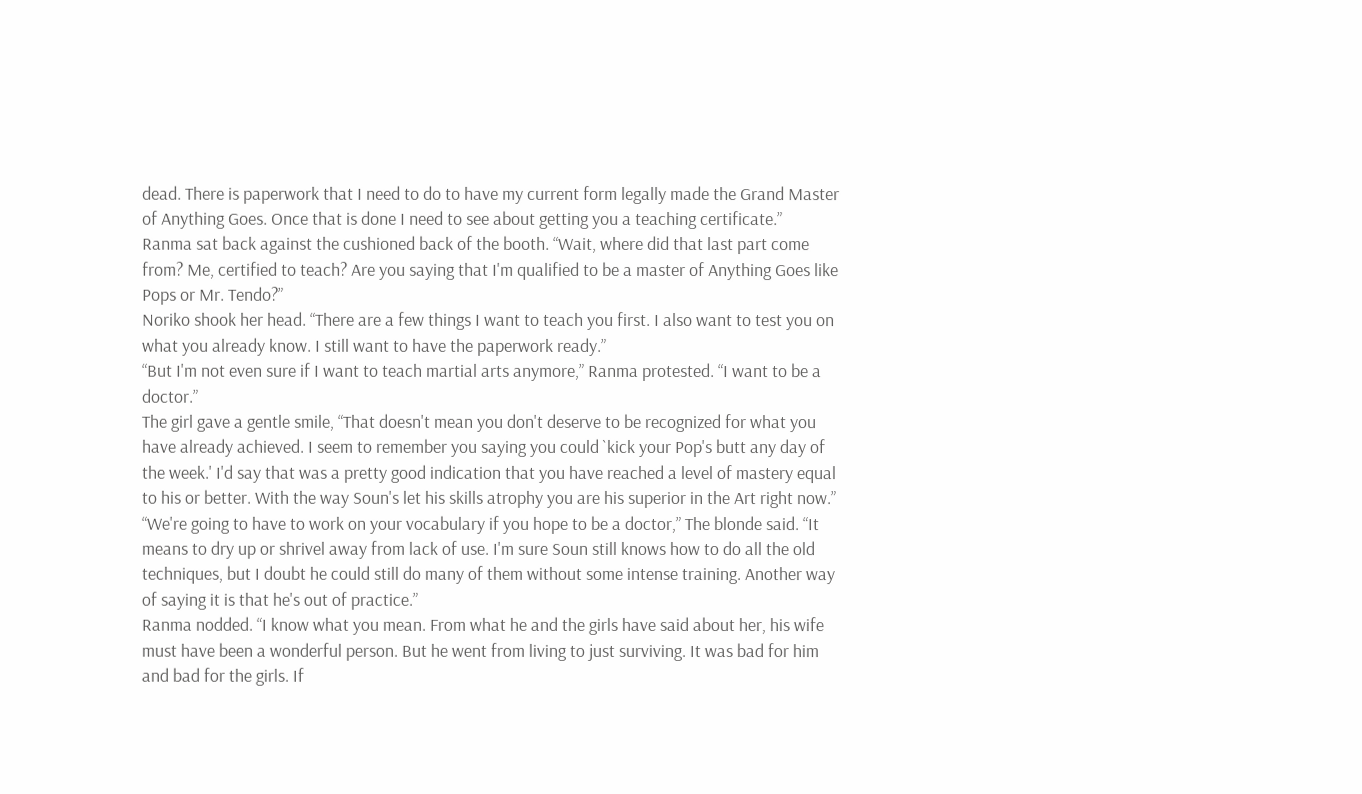dead. There is paperwork that I need to do to have my current form legally made the Grand Master of Anything Goes. Once that is done I need to see about getting you a teaching certificate.”
Ranma sat back against the cushioned back of the booth. “Wait, where did that last part come from? Me, certified to teach? Are you saying that I'm qualified to be a master of Anything Goes like Pops or Mr. Tendo?”
Noriko shook her head. “There are a few things I want to teach you first. I also want to test you on what you already know. I still want to have the paperwork ready.”
“But I'm not even sure if I want to teach martial arts anymore,” Ranma protested. “I want to be a doctor.”
The girl gave a gentle smile, “That doesn't mean you don't deserve to be recognized for what you have already achieved. I seem to remember you saying you could `kick your Pop's butt any day of the week.' I'd say that was a pretty good indication that you have reached a level of mastery equal to his or better. With the way Soun's let his skills atrophy you are his superior in the Art right now.”
“We're going to have to work on your vocabulary if you hope to be a doctor,” The blonde said. “It means to dry up or shrivel away from lack of use. I'm sure Soun still knows how to do all the old techniques, but I doubt he could still do many of them without some intense training. Another way of saying it is that he's out of practice.”
Ranma nodded. “I know what you mean. From what he and the girls have said about her, his wife must have been a wonderful person. But he went from living to just surviving. It was bad for him and bad for the girls. If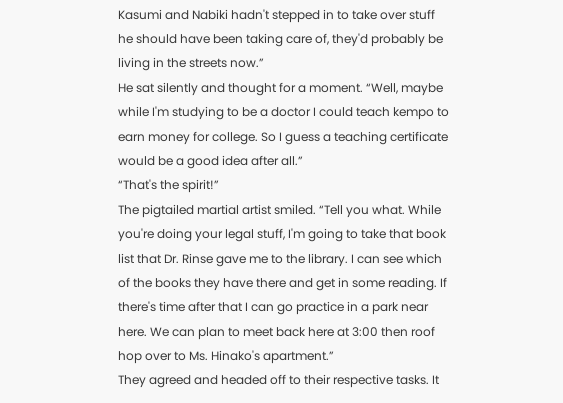Kasumi and Nabiki hadn't stepped in to take over stuff he should have been taking care of, they'd probably be living in the streets now.”
He sat silently and thought for a moment. “Well, maybe while I'm studying to be a doctor I could teach kempo to earn money for college. So I guess a teaching certificate would be a good idea after all.”
“That's the spirit!”
The pigtailed martial artist smiled. “Tell you what. While you're doing your legal stuff, I'm going to take that book list that Dr. Rinse gave me to the library. I can see which of the books they have there and get in some reading. If there's time after that I can go practice in a park near here. We can plan to meet back here at 3:00 then roof hop over to Ms. Hinako's apartment.”
They agreed and headed off to their respective tasks. It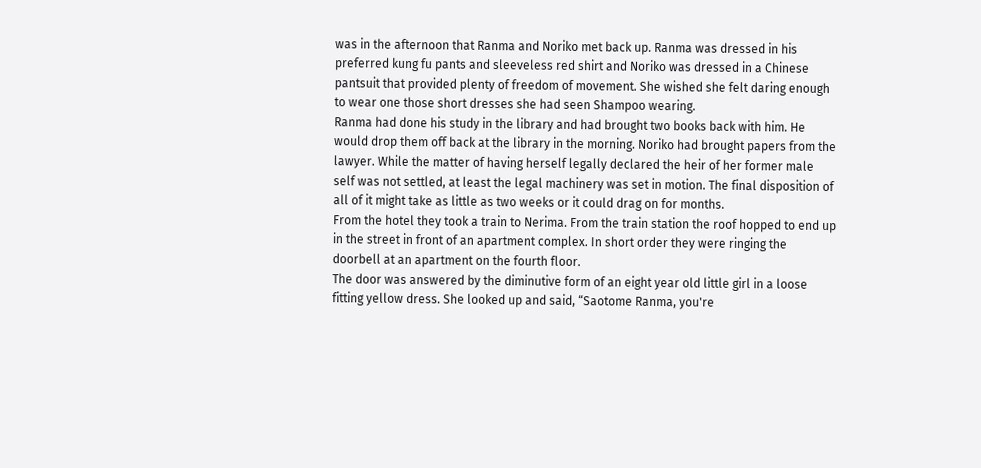was in the afternoon that Ranma and Noriko met back up. Ranma was dressed in his preferred kung fu pants and sleeveless red shirt and Noriko was dressed in a Chinese pantsuit that provided plenty of freedom of movement. She wished she felt daring enough to wear one those short dresses she had seen Shampoo wearing.
Ranma had done his study in the library and had brought two books back with him. He would drop them off back at the library in the morning. Noriko had brought papers from the lawyer. While the matter of having herself legally declared the heir of her former male self was not settled, at least the legal machinery was set in motion. The final disposition of all of it might take as little as two weeks or it could drag on for months.
From the hotel they took a train to Nerima. From the train station the roof hopped to end up in the street in front of an apartment complex. In short order they were ringing the doorbell at an apartment on the fourth floor.
The door was answered by the diminutive form of an eight year old little girl in a loose fitting yellow dress. She looked up and said, “Saotome Ranma, you're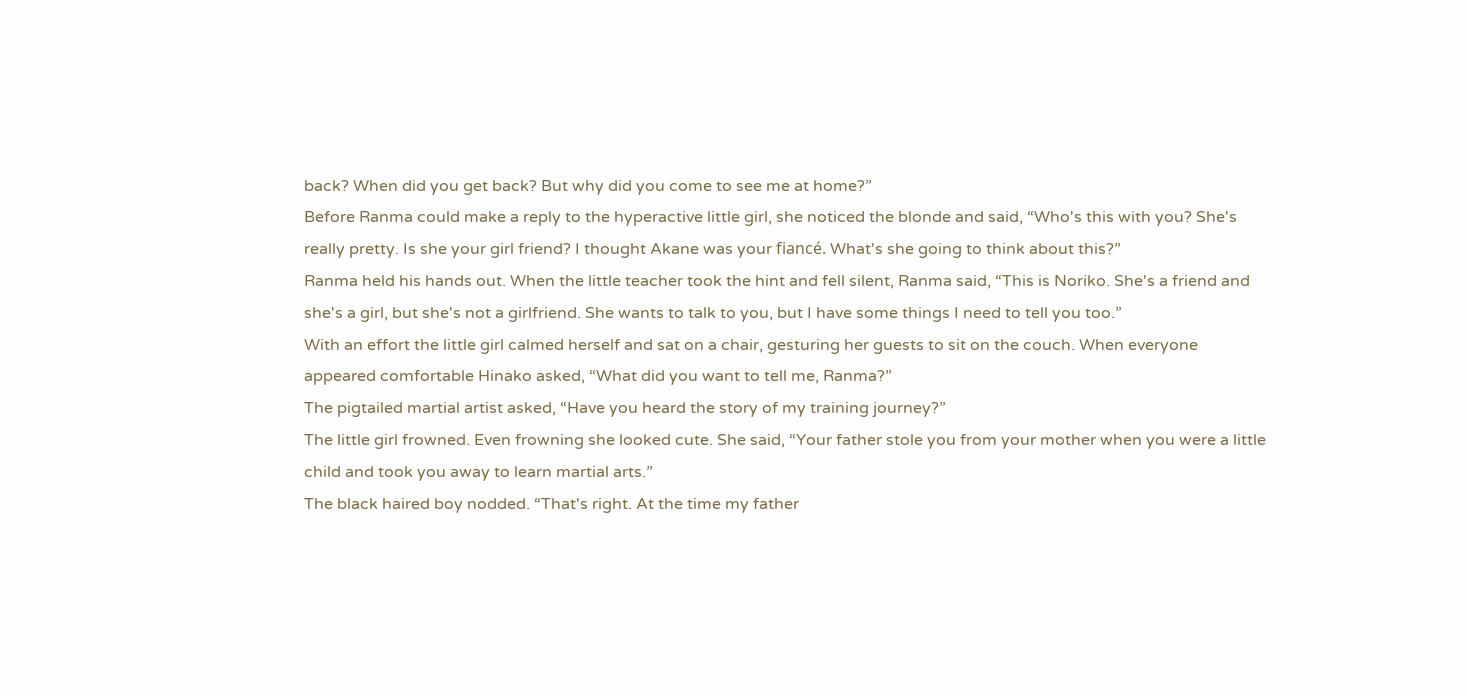back? When did you get back? But why did you come to see me at home?”
Before Ranma could make a reply to the hyperactive little girl, she noticed the blonde and said, “Who's this with you? She's really pretty. Is she your girl friend? I thought Akane was your fiancé. What's she going to think about this?”
Ranma held his hands out. When the little teacher took the hint and fell silent, Ranma said, “This is Noriko. She's a friend and she's a girl, but she's not a girlfriend. She wants to talk to you, but I have some things I need to tell you too.”
With an effort the little girl calmed herself and sat on a chair, gesturing her guests to sit on the couch. When everyone appeared comfortable Hinako asked, “What did you want to tell me, Ranma?”
The pigtailed martial artist asked, “Have you heard the story of my training journey?”
The little girl frowned. Even frowning she looked cute. She said, “Your father stole you from your mother when you were a little child and took you away to learn martial arts.”
The black haired boy nodded. “That's right. At the time my father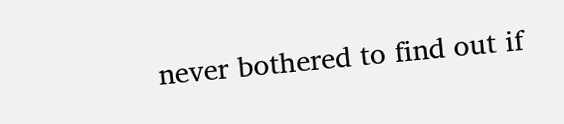never bothered to find out if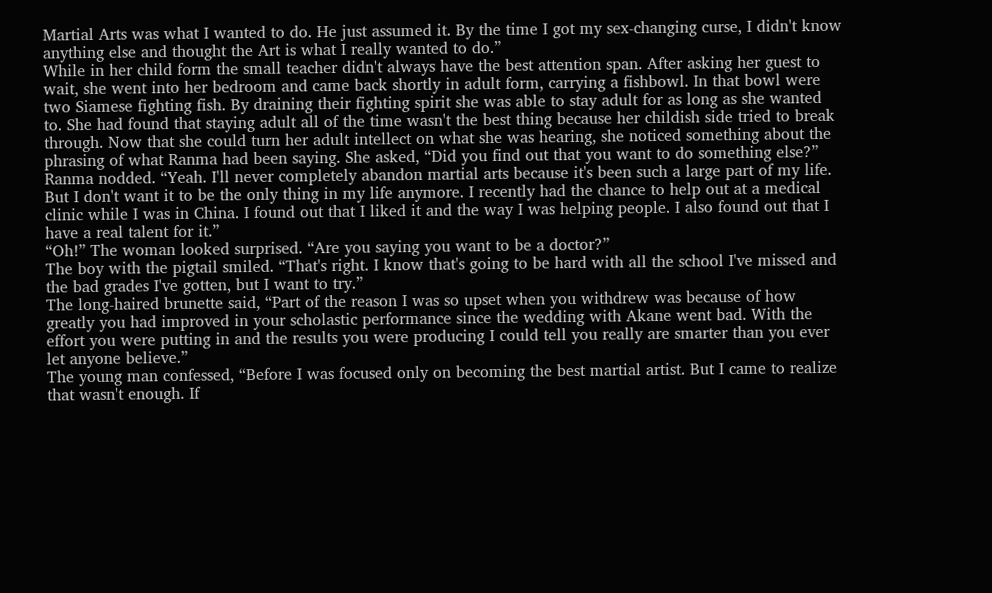Martial Arts was what I wanted to do. He just assumed it. By the time I got my sex-changing curse, I didn't know anything else and thought the Art is what I really wanted to do.”
While in her child form the small teacher didn't always have the best attention span. After asking her guest to wait, she went into her bedroom and came back shortly in adult form, carrying a fishbowl. In that bowl were two Siamese fighting fish. By draining their fighting spirit she was able to stay adult for as long as she wanted to. She had found that staying adult all of the time wasn't the best thing because her childish side tried to break through. Now that she could turn her adult intellect on what she was hearing, she noticed something about the phrasing of what Ranma had been saying. She asked, “Did you find out that you want to do something else?”
Ranma nodded. “Yeah. I'll never completely abandon martial arts because it's been such a large part of my life. But I don't want it to be the only thing in my life anymore. I recently had the chance to help out at a medical clinic while I was in China. I found out that I liked it and the way I was helping people. I also found out that I have a real talent for it.”
“Oh!” The woman looked surprised. “Are you saying you want to be a doctor?”
The boy with the pigtail smiled. “That's right. I know that's going to be hard with all the school I've missed and the bad grades I've gotten, but I want to try.”
The long-haired brunette said, “Part of the reason I was so upset when you withdrew was because of how greatly you had improved in your scholastic performance since the wedding with Akane went bad. With the effort you were putting in and the results you were producing I could tell you really are smarter than you ever let anyone believe.”
The young man confessed, “Before I was focused only on becoming the best martial artist. But I came to realize that wasn't enough. If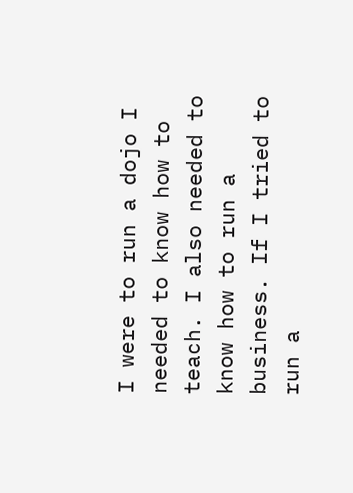I were to run a dojo I needed to know how to teach. I also needed to know how to run a business. If I tried to run a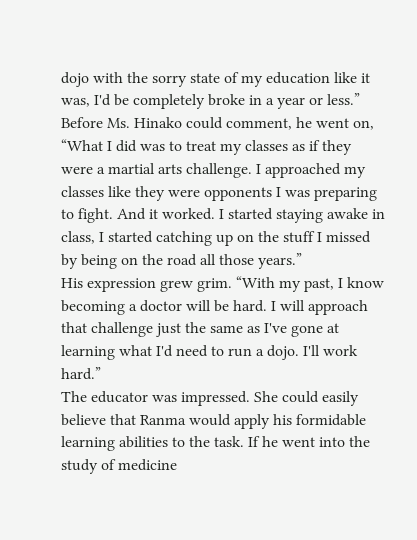dojo with the sorry state of my education like it was, I'd be completely broke in a year or less.”
Before Ms. Hinako could comment, he went on, “What I did was to treat my classes as if they were a martial arts challenge. I approached my classes like they were opponents I was preparing to fight. And it worked. I started staying awake in class, I started catching up on the stuff I missed by being on the road all those years.”
His expression grew grim. “With my past, I know becoming a doctor will be hard. I will approach that challenge just the same as I've gone at learning what I'd need to run a dojo. I'll work hard.”
The educator was impressed. She could easily believe that Ranma would apply his formidable learning abilities to the task. If he went into the study of medicine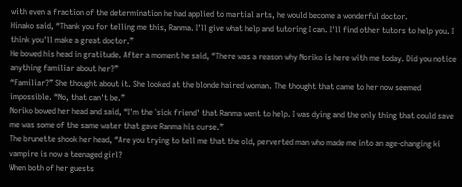with even a fraction of the determination he had applied to martial arts, he would become a wonderful doctor.
Hinako said, “Thank you for telling me this, Ranma. I'll give what help and tutoring I can. I'll find other tutors to help you. I think you'll make a great doctor.”
He bowed his head in gratitude. After a moment he said, “There was a reason why Noriko is here with me today. Did you notice anything familiar about her?”
“Familiar?” She thought about it. She looked at the blonde haired woman. The thought that came to her now seemed impossible. “No, that can't be.”
Noriko bowed her head and said, “I'm the `sick friend' that Ranma went to help. I was dying and the only thing that could save me was some of the same water that gave Ranma his curse.”
The brunette shook her head, “Are you trying to tell me that the old, perverted man who made me into an age-changing ki vampire is now a teenaged girl?
When both of her guests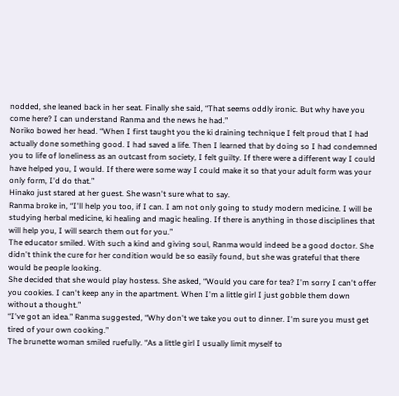nodded, she leaned back in her seat. Finally she said, “That seems oddly ironic. But why have you come here? I can understand Ranma and the news he had.”
Noriko bowed her head. “When I first taught you the ki draining technique I felt proud that I had actually done something good. I had saved a life. Then I learned that by doing so I had condemned you to life of loneliness as an outcast from society, I felt guilty. If there were a different way I could have helped you, I would. If there were some way I could make it so that your adult form was your only form, I'd do that.”
Hinako just stared at her guest. She wasn't sure what to say.
Ranma broke in, “I'll help you too, if I can. I am not only going to study modern medicine. I will be studying herbal medicine, ki healing and magic healing. If there is anything in those disciplines that will help you, I will search them out for you.”
The educator smiled. With such a kind and giving soul, Ranma would indeed be a good doctor. She didn't think the cure for her condition would be so easily found, but she was grateful that there would be people looking.
She decided that she would play hostess. She asked, “Would you care for tea? I'm sorry I can't offer you cookies. I can't keep any in the apartment. When I'm a little girl I just gobble them down without a thought.”
“I've got an idea.” Ranma suggested, “Why don't we take you out to dinner. I'm sure you must get tired of your own cooking.”
The brunette woman smiled ruefully. “As a little girl I usually limit myself to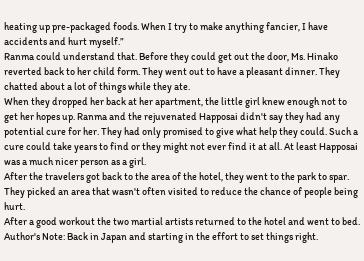heating up pre-packaged foods. When I try to make anything fancier, I have accidents and hurt myself.”
Ranma could understand that. Before they could get out the door, Ms. Hinako reverted back to her child form. They went out to have a pleasant dinner. They chatted about a lot of things while they ate.
When they dropped her back at her apartment, the little girl knew enough not to get her hopes up. Ranma and the rejuvenated Happosai didn't say they had any potential cure for her. They had only promised to give what help they could. Such a cure could take years to find or they might not ever find it at all. At least Happosai was a much nicer person as a girl.
After the travelers got back to the area of the hotel, they went to the park to spar. They picked an area that wasn't often visited to reduce the chance of people being hurt.
After a good workout the two martial artists returned to the hotel and went to bed.
Author's Note: Back in Japan and starting in the effort to set things right.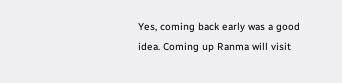Yes, coming back early was a good idea. Coming up Ranma will visit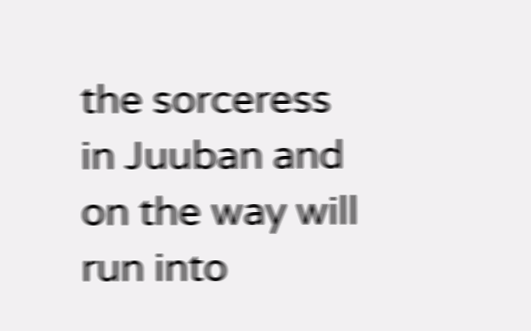the sorceress in Juuban and on the way will run into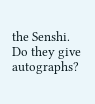the Senshi. Do they give autographs?